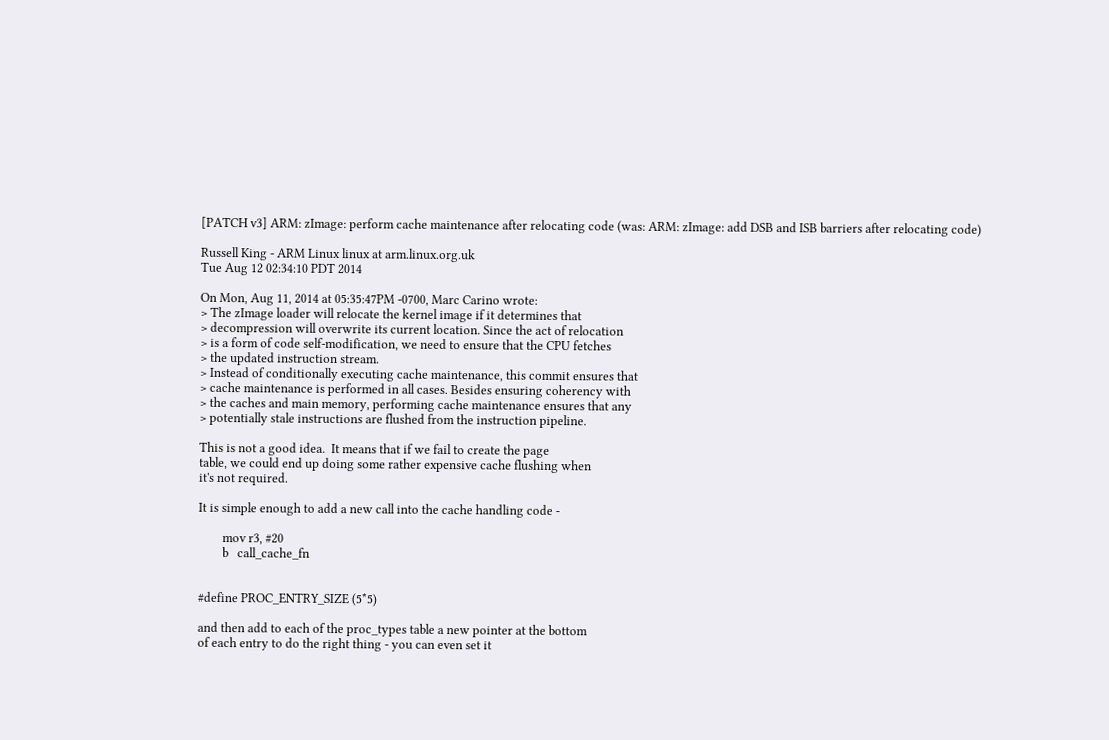[PATCH v3] ARM: zImage: perform cache maintenance after relocating code (was: ARM: zImage: add DSB and ISB barriers after relocating code)

Russell King - ARM Linux linux at arm.linux.org.uk
Tue Aug 12 02:34:10 PDT 2014

On Mon, Aug 11, 2014 at 05:35:47PM -0700, Marc Carino wrote:
> The zImage loader will relocate the kernel image if it determines that
> decompression will overwrite its current location. Since the act of relocation
> is a form of code self-modification, we need to ensure that the CPU fetches
> the updated instruction stream.
> Instead of conditionally executing cache maintenance, this commit ensures that
> cache maintenance is performed in all cases. Besides ensuring coherency with
> the caches and main memory, performing cache maintenance ensures that any
> potentially stale instructions are flushed from the instruction pipeline.

This is not a good idea.  It means that if we fail to create the page
table, we could end up doing some rather expensive cache flushing when
it's not required.

It is simple enough to add a new call into the cache handling code -

        mov r3, #20
        b   call_cache_fn


#define PROC_ENTRY_SIZE (5*5)

and then add to each of the proc_types table a new pointer at the bottom
of each entry to do the right thing - you can even set it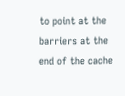to point at the
barriers at the end of the cache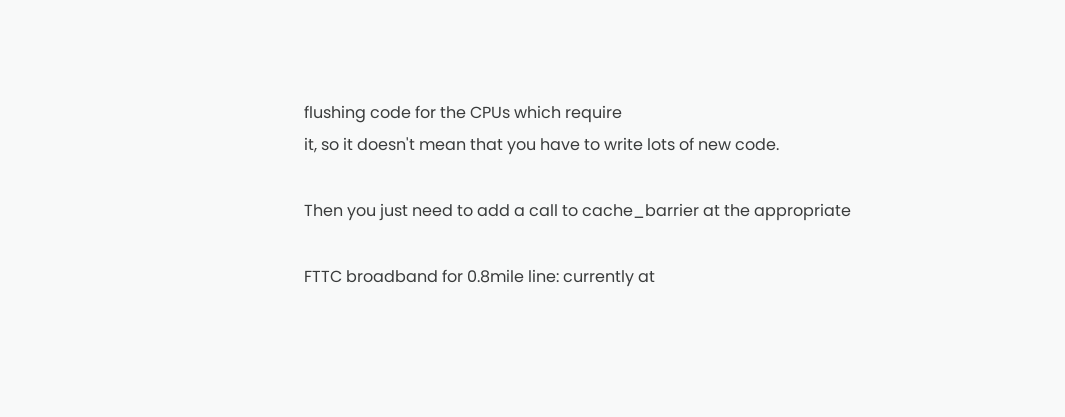flushing code for the CPUs which require
it, so it doesn't mean that you have to write lots of new code.

Then you just need to add a call to cache_barrier at the appropriate

FTTC broadband for 0.8mile line: currently at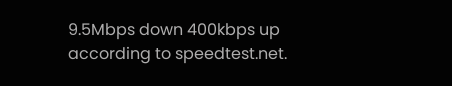9.5Mbps down 400kbps up
according to speedtest.net.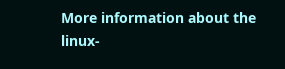More information about the linux-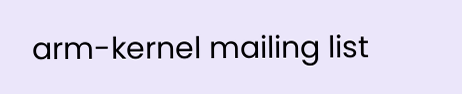arm-kernel mailing list